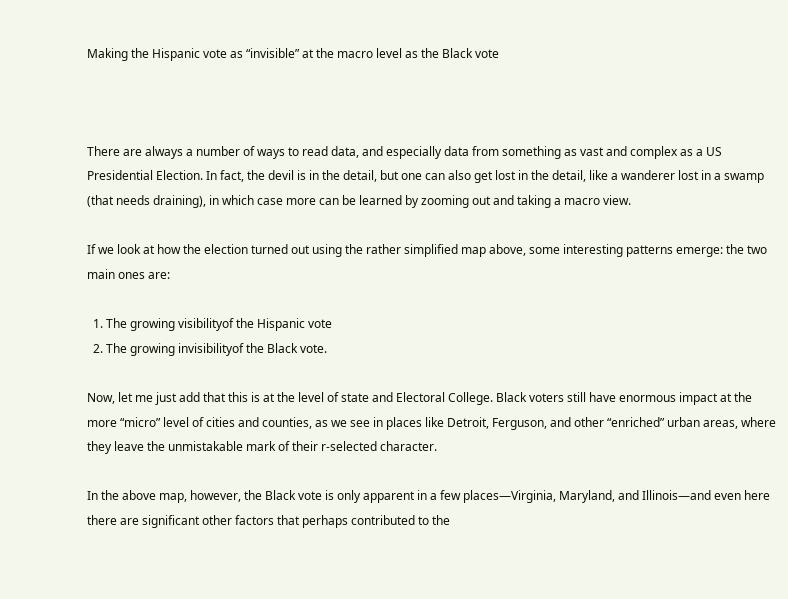Making the Hispanic vote as “invisible” at the macro level as the Black vote



There are always a number of ways to read data, and especially data from something as vast and complex as a US Presidential Election. In fact, the devil is in the detail, but one can also get lost in the detail, like a wanderer lost in a swamp (that needs draining), in which case more can be learned by zooming out and taking a macro view.

If we look at how the election turned out using the rather simplified map above, some interesting patterns emerge: the two main ones are:

  1. The growing visibilityof the Hispanic vote
  2. The growing invisibilityof the Black vote.

Now, let me just add that this is at the level of state and Electoral College. Black voters still have enormous impact at the more “micro” level of cities and counties, as we see in places like Detroit, Ferguson, and other “enriched” urban areas, where they leave the unmistakable mark of their r-selected character.

In the above map, however, the Black vote is only apparent in a few places—Virginia, Maryland, and Illinois—and even here there are significant other factors that perhaps contributed to the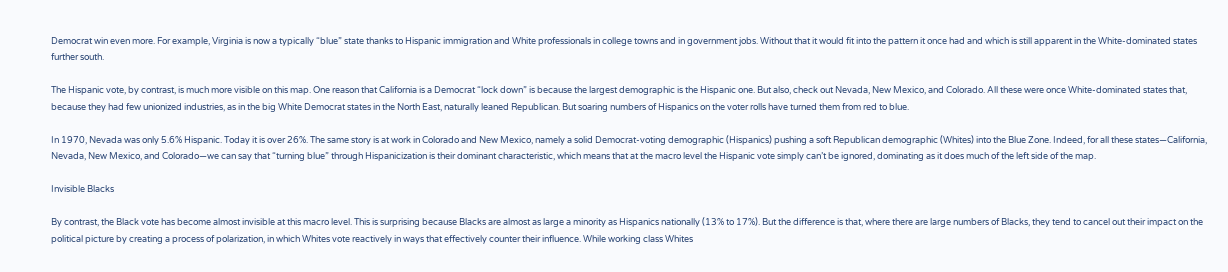Democrat win even more. For example, Virginia is now a typically “blue” state thanks to Hispanic immigration and White professionals in college towns and in government jobs. Without that it would fit into the pattern it once had and which is still apparent in the White-dominated states further south.

The Hispanic vote, by contrast, is much more visible on this map. One reason that California is a Democrat “lock down” is because the largest demographic is the Hispanic one. But also, check out Nevada, New Mexico, and Colorado. All these were once White-dominated states that, because they had few unionized industries, as in the big White Democrat states in the North East, naturally leaned Republican. But soaring numbers of Hispanics on the voter rolls have turned them from red to blue.

In 1970, Nevada was only 5.6% Hispanic. Today it is over 26%. The same story is at work in Colorado and New Mexico, namely a solid Democrat-voting demographic (Hispanics) pushing a soft Republican demographic (Whites) into the Blue Zone. Indeed, for all these states—California, Nevada, New Mexico, and Colorado—we can say that “turning blue” through Hispanicization is their dominant characteristic, which means that at the macro level the Hispanic vote simply can’t be ignored, dominating as it does much of the left side of the map.

Invisible Blacks

By contrast, the Black vote has become almost invisible at this macro level. This is surprising because Blacks are almost as large a minority as Hispanics nationally (13% to 17%). But the difference is that, where there are large numbers of Blacks, they tend to cancel out their impact on the political picture by creating a process of polarization, in which Whites vote reactively in ways that effectively counter their influence. While working class Whites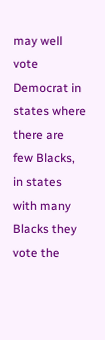may well vote Democrat in states where there are few Blacks, in states with many Blacks they vote the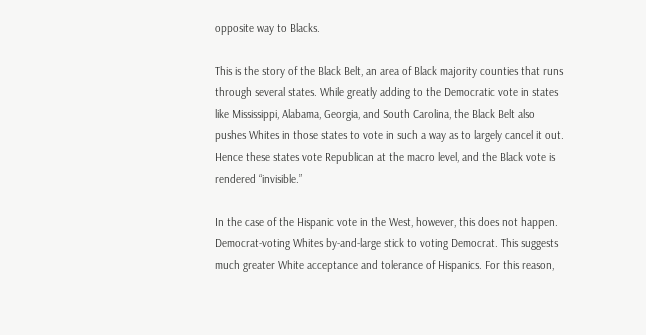opposite way to Blacks.

This is the story of the Black Belt, an area of Black majority counties that runs through several states. While greatly adding to the Democratic vote in states like Mississippi, Alabama, Georgia, and South Carolina, the Black Belt also pushes Whites in those states to vote in such a way as to largely cancel it out. Hence these states vote Republican at the macro level, and the Black vote is rendered “invisible.”

In the case of the Hispanic vote in the West, however, this does not happen. Democrat-voting Whites by-and-large stick to voting Democrat. This suggests much greater White acceptance and tolerance of Hispanics. For this reason,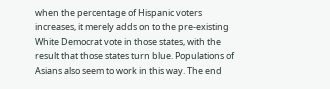when the percentage of Hispanic voters increases, it merely adds on to the pre-existing White Democrat vote in those states, with the result that those states turn blue. Populations of Asians also seem to work in this way. The end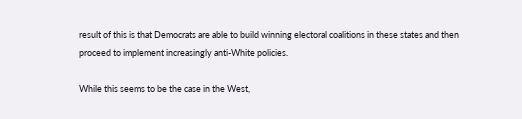result of this is that Democrats are able to build winning electoral coalitions in these states and then proceed to implement increasingly anti-White policies.

While this seems to be the case in the West,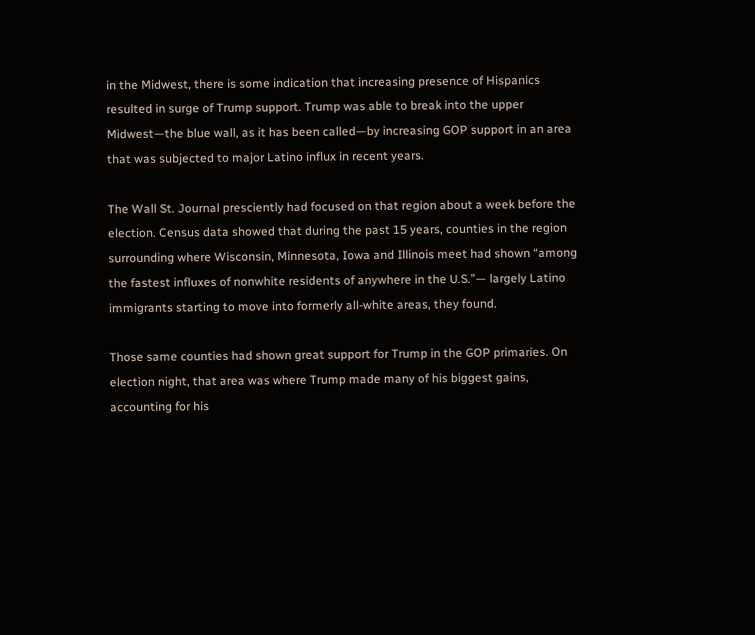in the Midwest, there is some indication that increasing presence of Hispanics resulted in surge of Trump support. Trump was able to break into the upper Midwest—the blue wall, as it has been called—by increasing GOP support in an area that was subjected to major Latino influx in recent years.

The Wall St. Journal presciently had focused on that region about a week before the election. Census data showed that during the past 15 years, counties in the region surrounding where Wisconsin, Minnesota, Iowa and Illinois meet had shown “among the fastest influxes of nonwhite residents of anywhere in the U.S.”— largely Latino immigrants starting to move into formerly all-white areas, they found.

Those same counties had shown great support for Trump in the GOP primaries. On election night, that area was where Trump made many of his biggest gains, accounting for his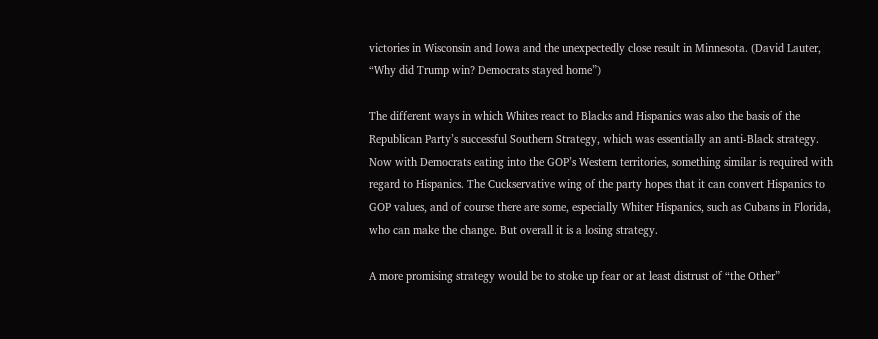victories in Wisconsin and Iowa and the unexpectedly close result in Minnesota. (David Lauter, “Why did Trump win? Democrats stayed home”)

The different ways in which Whites react to Blacks and Hispanics was also the basis of the Republican Party’s successful Southern Strategy, which was essentially an anti-Black strategy. Now with Democrats eating into the GOP’s Western territories, something similar is required with regard to Hispanics. The Cuckservative wing of the party hopes that it can convert Hispanics to GOP values, and of course there are some, especially Whiter Hispanics, such as Cubans in Florida, who can make the change. But overall it is a losing strategy.

A more promising strategy would be to stoke up fear or at least distrust of “the Other”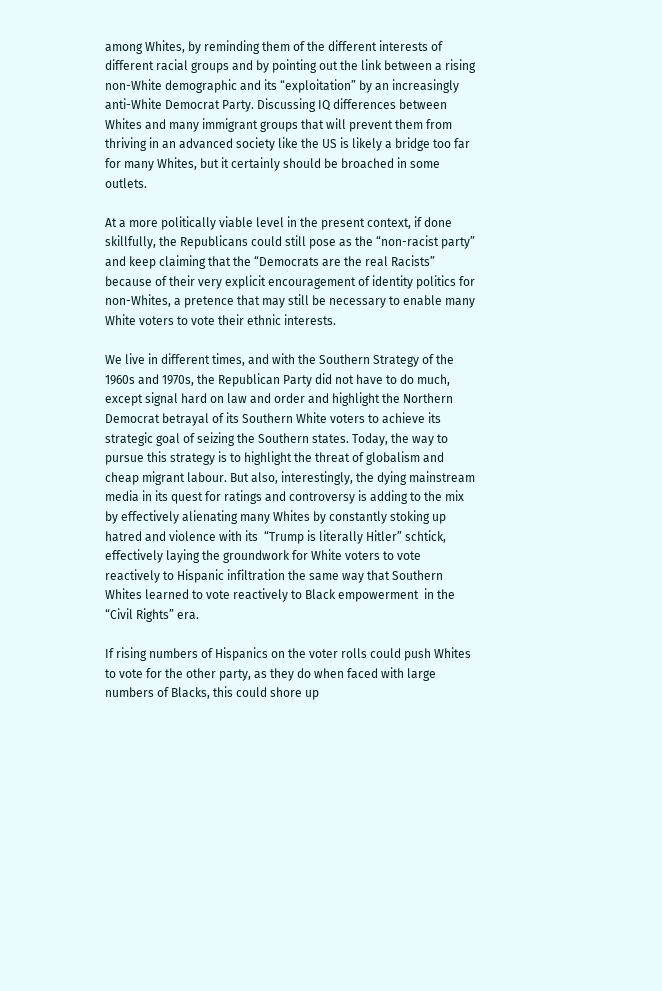among Whites, by reminding them of the different interests of different racial groups and by pointing out the link between a rising non-White demographic and its “exploitation” by an increasingly anti-White Democrat Party. Discussing IQ differences between Whites and many immigrant groups that will prevent them from thriving in an advanced society like the US is likely a bridge too far for many Whites, but it certainly should be broached in some outlets.

At a more politically viable level in the present context, if done skillfully, the Republicans could still pose as the “non-racist party” and keep claiming that the “Democrats are the real Racists” because of their very explicit encouragement of identity politics for non-Whites, a pretence that may still be necessary to enable many White voters to vote their ethnic interests.

We live in different times, and with the Southern Strategy of the 1960s and 1970s, the Republican Party did not have to do much, except signal hard on law and order and highlight the Northern Democrat betrayal of its Southern White voters to achieve its strategic goal of seizing the Southern states. Today, the way to pursue this strategy is to highlight the threat of globalism and cheap migrant labour. But also, interestingly, the dying mainstream media in its quest for ratings and controversy is adding to the mix by effectively alienating many Whites by constantly stoking up hatred and violence with its  “Trump is literally Hitler” schtick, effectively laying the groundwork for White voters to vote reactively to Hispanic infiltration the same way that Southern Whites learned to vote reactively to Black empowerment  in the “Civil Rights” era.

If rising numbers of Hispanics on the voter rolls could push Whites to vote for the other party, as they do when faced with large numbers of Blacks, this could shore up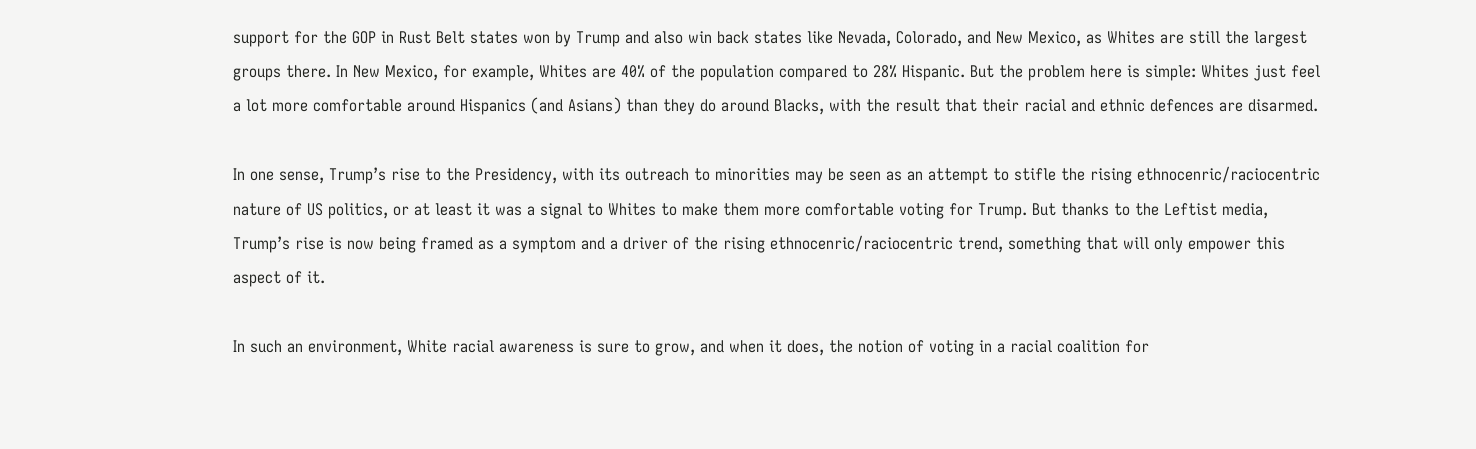support for the GOP in Rust Belt states won by Trump and also win back states like Nevada, Colorado, and New Mexico, as Whites are still the largest groups there. In New Mexico, for example, Whites are 40% of the population compared to 28% Hispanic. But the problem here is simple: Whites just feel a lot more comfortable around Hispanics (and Asians) than they do around Blacks, with the result that their racial and ethnic defences are disarmed.

In one sense, Trump’s rise to the Presidency, with its outreach to minorities may be seen as an attempt to stifle the rising ethnocenric/raciocentric nature of US politics, or at least it was a signal to Whites to make them more comfortable voting for Trump. But thanks to the Leftist media, Trump’s rise is now being framed as a symptom and a driver of the rising ethnocenric/raciocentric trend, something that will only empower this aspect of it.

In such an environment, White racial awareness is sure to grow, and when it does, the notion of voting in a racial coalition for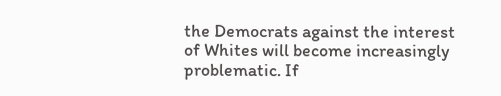the Democrats against the interest of Whites will become increasingly problematic. If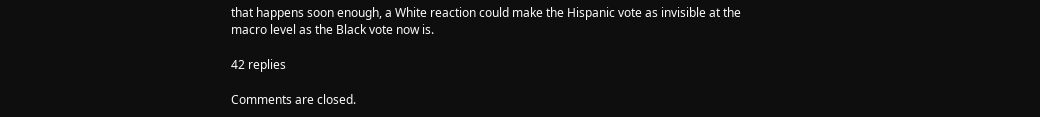that happens soon enough, a White reaction could make the Hispanic vote as invisible at the macro level as the Black vote now is.

42 replies

Comments are closed.